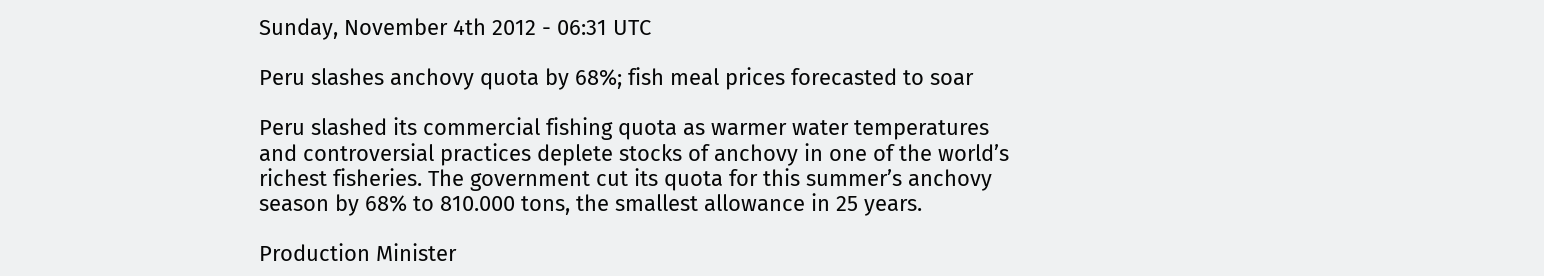Sunday, November 4th 2012 - 06:31 UTC

Peru slashes anchovy quota by 68%; fish meal prices forecasted to soar

Peru slashed its commercial fishing quota as warmer water temperatures and controversial practices deplete stocks of anchovy in one of the world’s richest fisheries. The government cut its quota for this summer’s anchovy season by 68% to 810.000 tons, the smallest allowance in 25 years.

Production Minister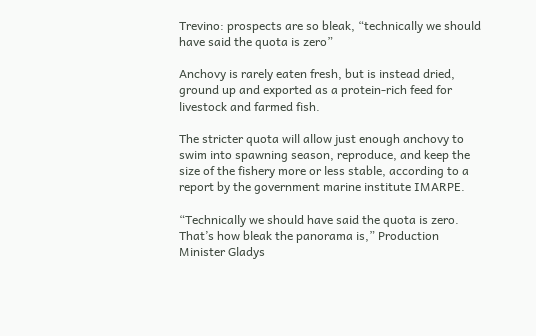Trevino: prospects are so bleak, “technically we should have said the quota is zero”

Anchovy is rarely eaten fresh, but is instead dried, ground up and exported as a protein-rich feed for livestock and farmed fish.

The stricter quota will allow just enough anchovy to swim into spawning season, reproduce, and keep the size of the fishery more or less stable, according to a report by the government marine institute IMARPE.

“Technically we should have said the quota is zero. That’s how bleak the panorama is,” Production Minister Gladys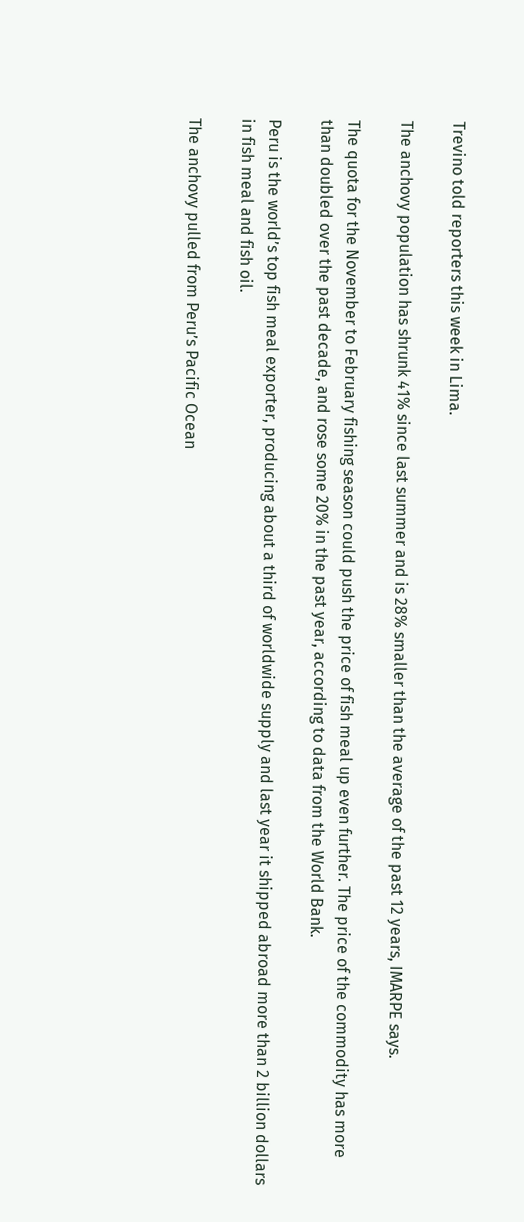Trevino told reporters this week in Lima.

The anchovy population has shrunk 41% since last summer and is 28% smaller than the average of the past 12 years, IMARPE says.

The quota for the November to February fishing season could push the price of fish meal up even further. The price of the commodity has more than doubled over the past decade, and rose some 20% in the past year, according to data from the World Bank.

Peru is the world’s top fish meal exporter, producing about a third of worldwide supply and last year it shipped abroad more than 2 billion dollars in fish meal and fish oil.

The anchovy pulled from Peru’s Pacific Ocean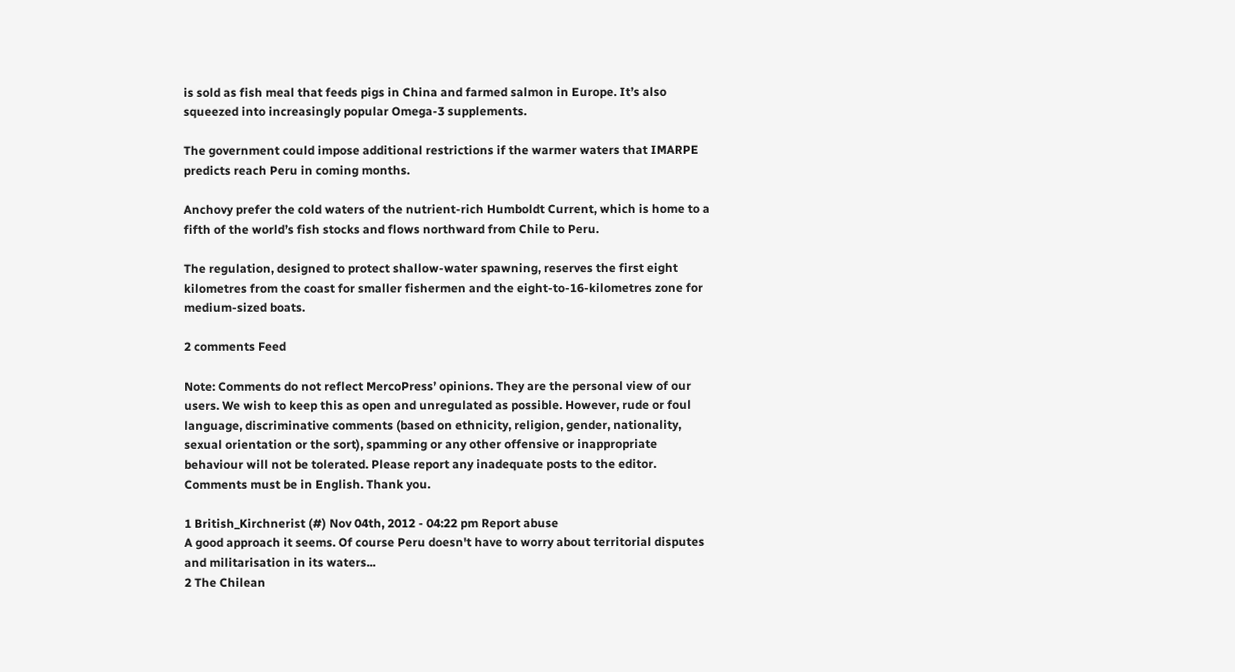is sold as fish meal that feeds pigs in China and farmed salmon in Europe. It’s also squeezed into increasingly popular Omega-3 supplements.

The government could impose additional restrictions if the warmer waters that IMARPE predicts reach Peru in coming months.

Anchovy prefer the cold waters of the nutrient-rich Humboldt Current, which is home to a fifth of the world’s fish stocks and flows northward from Chile to Peru.

The regulation, designed to protect shallow-water spawning, reserves the first eight kilometres from the coast for smaller fishermen and the eight-to-16-kilometres zone for medium-sized boats.

2 comments Feed

Note: Comments do not reflect MercoPress’ opinions. They are the personal view of our users. We wish to keep this as open and unregulated as possible. However, rude or foul language, discriminative comments (based on ethnicity, religion, gender, nationality, sexual orientation or the sort), spamming or any other offensive or inappropriate behaviour will not be tolerated. Please report any inadequate posts to the editor. Comments must be in English. Thank you.

1 British_Kirchnerist (#) Nov 04th, 2012 - 04:22 pm Report abuse
A good approach it seems. Of course Peru doesn't have to worry about territorial disputes and militarisation in its waters...
2 The Chilean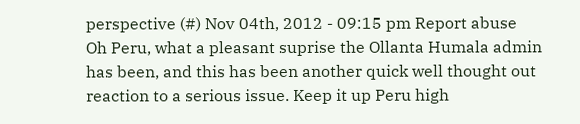perspective (#) Nov 04th, 2012 - 09:15 pm Report abuse
Oh Peru, what a pleasant suprise the Ollanta Humala admin has been, and this has been another quick well thought out reaction to a serious issue. Keep it up Peru high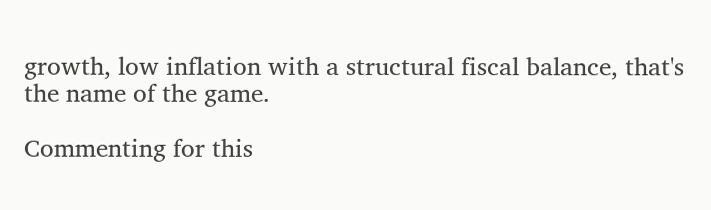growth, low inflation with a structural fiscal balance, that's the name of the game.

Commenting for this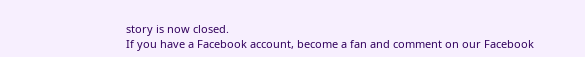story is now closed.
If you have a Facebook account, become a fan and comment on our Facebook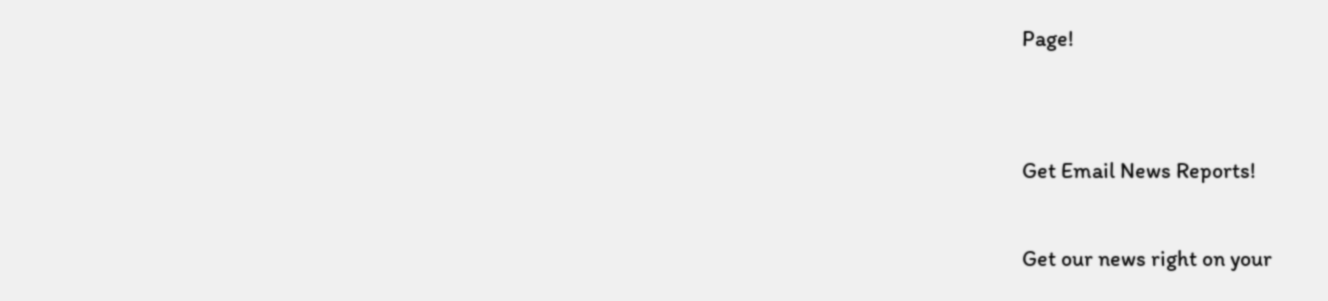Page!


Get Email News Reports!

Get our news right on your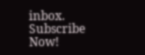inbox.
Subscribe Now!